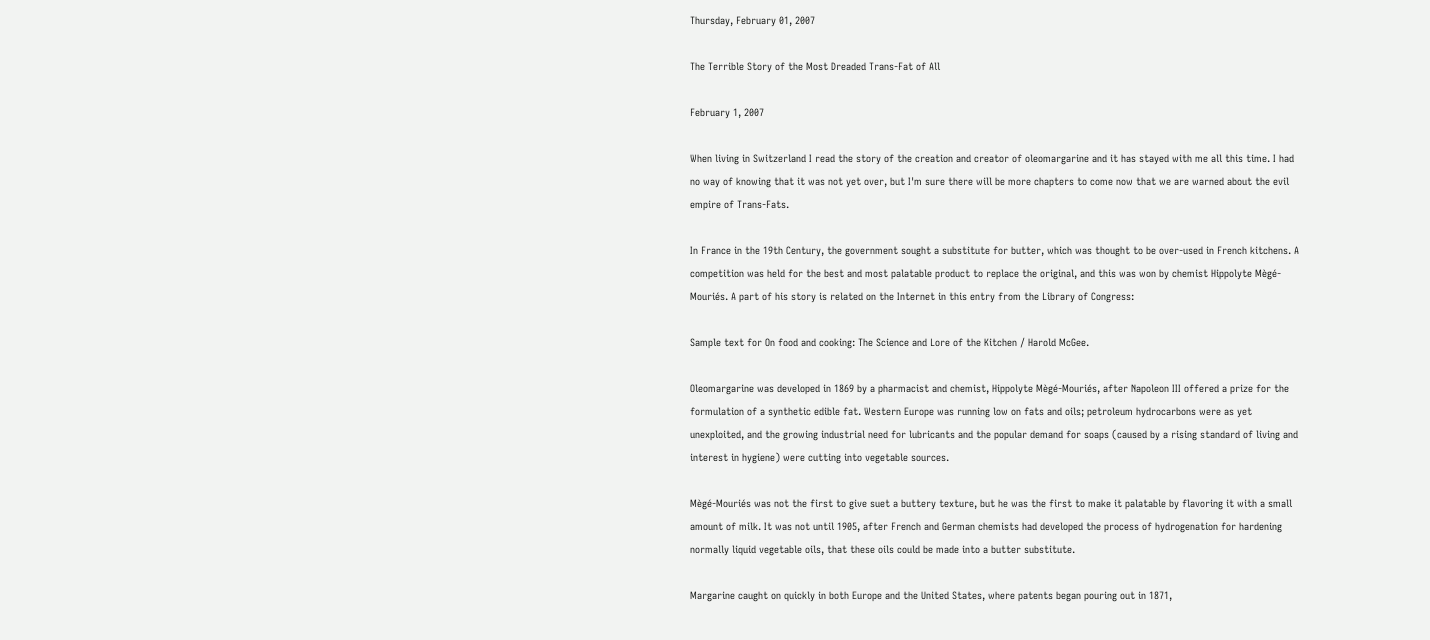Thursday, February 01, 2007

The Terrible Story of the Most Dreaded Trans-Fat of All

February 1, 2007

When living in Switzerland I read the story of the creation and creator of oleomargarine and it has stayed with me all this time. I had no way of knowing that it was not yet over, but I'm sure there will be more chapters to come now that we are warned about the evil empire of Trans-Fats.

In France in the 19th Century, the government sought a substitute for butter, which was thought to be over-used in French kitchens. A competition was held for the best and most palatable product to replace the original, and this was won by chemist Hippolyte Mègé-Mouriés. A part of his story is related on the Internet in this entry from the Library of Congress:

Sample text for On food and cooking: The Science and Lore of the Kitchen / Harold McGee.

Oleomargarine was developed in 1869 by a pharmacist and chemist, Hippolyte Mègé-Mouriés, after Napoleon III offered a prize for the formulation of a synthetic edible fat. Western Europe was running low on fats and oils; petroleum hydrocarbons were as yet unexploited, and the growing industrial need for lubricants and the popular demand for soaps (caused by a rising standard of living and interest in hygiene) were cutting into vegetable sources.

Mègé-Mouriés was not the first to give suet a buttery texture, but he was the first to make it palatable by flavoring it with a small amount of milk. It was not until 1905, after French and German chemists had developed the process of hydrogenation for hardening normally liquid vegetable oils, that these oils could be made into a butter substitute.

Margarine caught on quickly in both Europe and the United States, where patents began pouring out in 1871,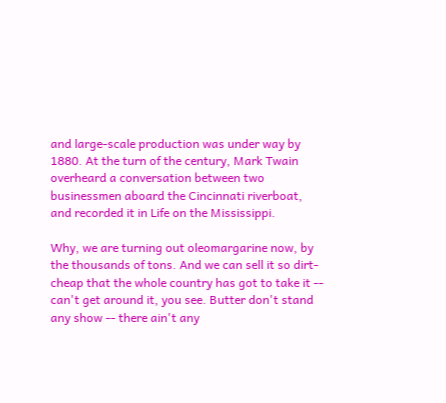and large-scale production was under way by 1880. At the turn of the century, Mark Twain overheard a conversation between two businessmen aboard the Cincinnati riverboat, and recorded it in Life on the Mississippi.

Why, we are turning out oleomargarine now, by the thousands of tons. And we can sell it so dirt-cheap that the whole country has got to take it -- can't get around it, you see. Butter don't stand any show -- there ain't any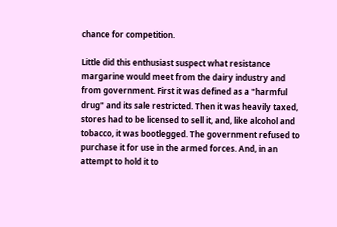chance for competition.

Little did this enthusiast suspect what resistance margarine would meet from the dairy industry and from government. First it was defined as a "harmful drug" and its sale restricted. Then it was heavily taxed, stores had to be licensed to sell it, and, like alcohol and tobacco, it was bootlegged. The government refused to purchase it for use in the armed forces. And, in an attempt to hold it to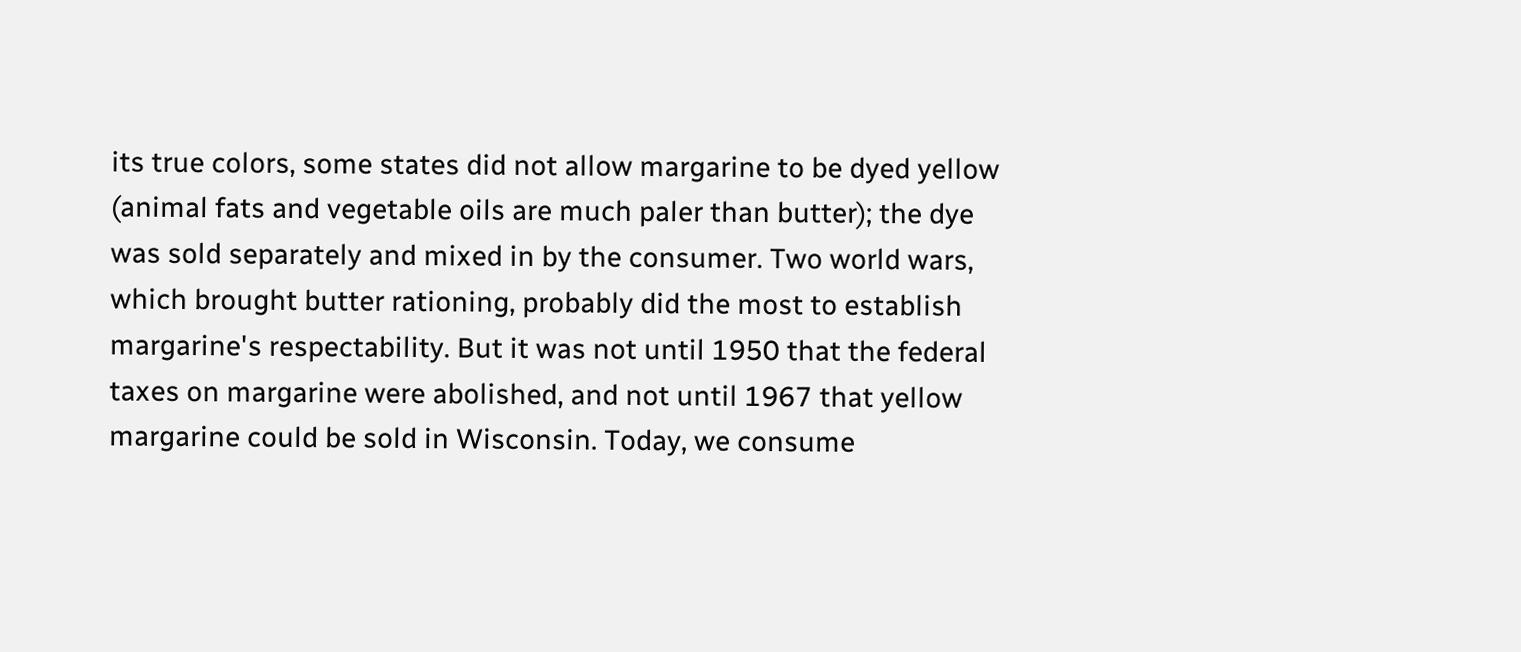its true colors, some states did not allow margarine to be dyed yellow (animal fats and vegetable oils are much paler than butter); the dye was sold separately and mixed in by the consumer. Two world wars, which brought butter rationing, probably did the most to establish margarine's respectability. But it was not until 1950 that the federal taxes on margarine were abolished, and not until 1967 that yellow margarine could be sold in Wisconsin. Today, we consume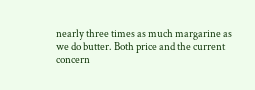nearly three times as much margarine as we do butter. Both price and the current concern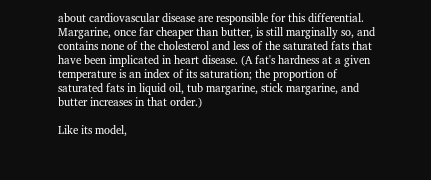about cardiovascular disease are responsible for this differential. Margarine, once far cheaper than butter, is still marginally so, and contains none of the cholesterol and less of the saturated fats that have been implicated in heart disease. (A fat's hardness at a given temperature is an index of its saturation; the proportion of saturated fats in liquid oil, tub margarine, stick margarine, and butter increases in that order.)

Like its model,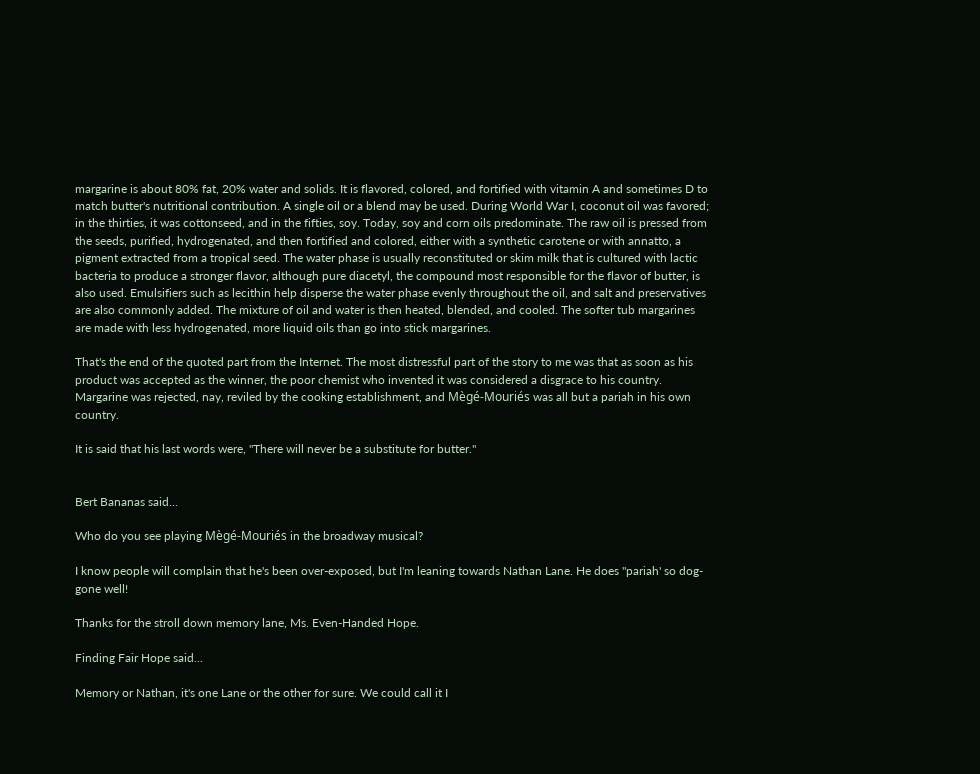margarine is about 80% fat, 20% water and solids. It is flavored, colored, and fortified with vitamin A and sometimes D to match butter's nutritional contribution. A single oil or a blend may be used. During World War I, coconut oil was favored; in the thirties, it was cottonseed, and in the fifties, soy. Today, soy and corn oils predominate. The raw oil is pressed from the seeds, purified, hydrogenated, and then fortified and colored, either with a synthetic carotene or with annatto, a pigment extracted from a tropical seed. The water phase is usually reconstituted or skim milk that is cultured with lactic bacteria to produce a stronger flavor, although pure diacetyl, the compound most responsible for the flavor of butter, is also used. Emulsifiers such as lecithin help disperse the water phase evenly throughout the oil, and salt and preservatives are also commonly added. The mixture of oil and water is then heated, blended, and cooled. The softer tub margarines are made with less hydrogenated, more liquid oils than go into stick margarines.

That's the end of the quoted part from the Internet. The most distressful part of the story to me was that as soon as his product was accepted as the winner, the poor chemist who invented it was considered a disgrace to his country. Margarine was rejected, nay, reviled by the cooking establishment, and Mègé-Mouriés was all but a pariah in his own country.

It is said that his last words were, "There will never be a substitute for butter."


Bert Bananas said...

Who do you see playing Mègé-Mouriés in the broadway musical?

I know people will complain that he's been over-exposed, but I'm leaning towards Nathan Lane. He does "pariah' so dog-gone well!

Thanks for the stroll down memory lane, Ms. Even-Handed Hope.

Finding Fair Hope said...

Memory or Nathan, it's one Lane or the other for sure. We could call it I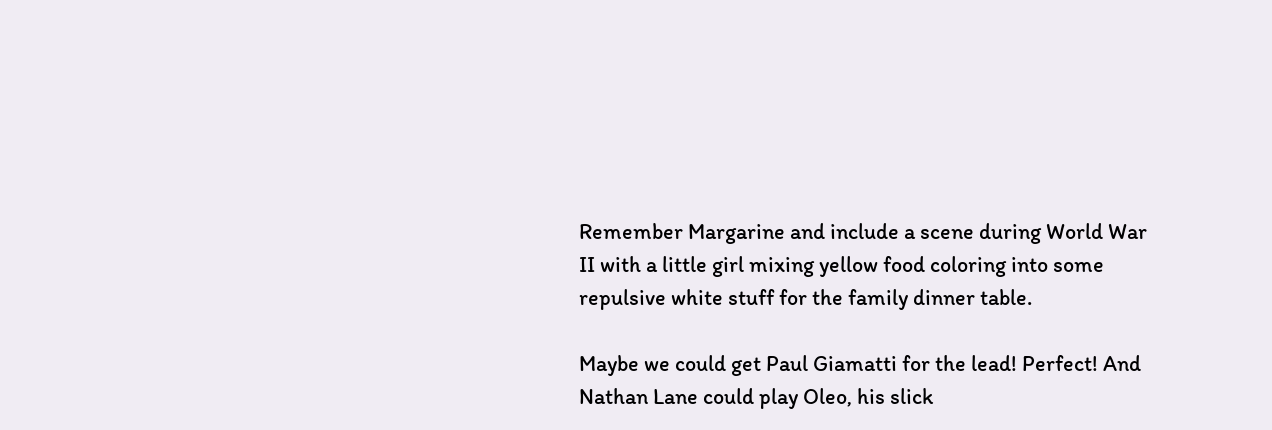Remember Margarine and include a scene during World War II with a little girl mixing yellow food coloring into some repulsive white stuff for the family dinner table.

Maybe we could get Paul Giamatti for the lead! Perfect! And Nathan Lane could play Oleo, his slick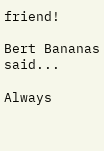friend!

Bert Bananas said...

Always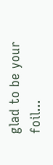glad to be your foil...